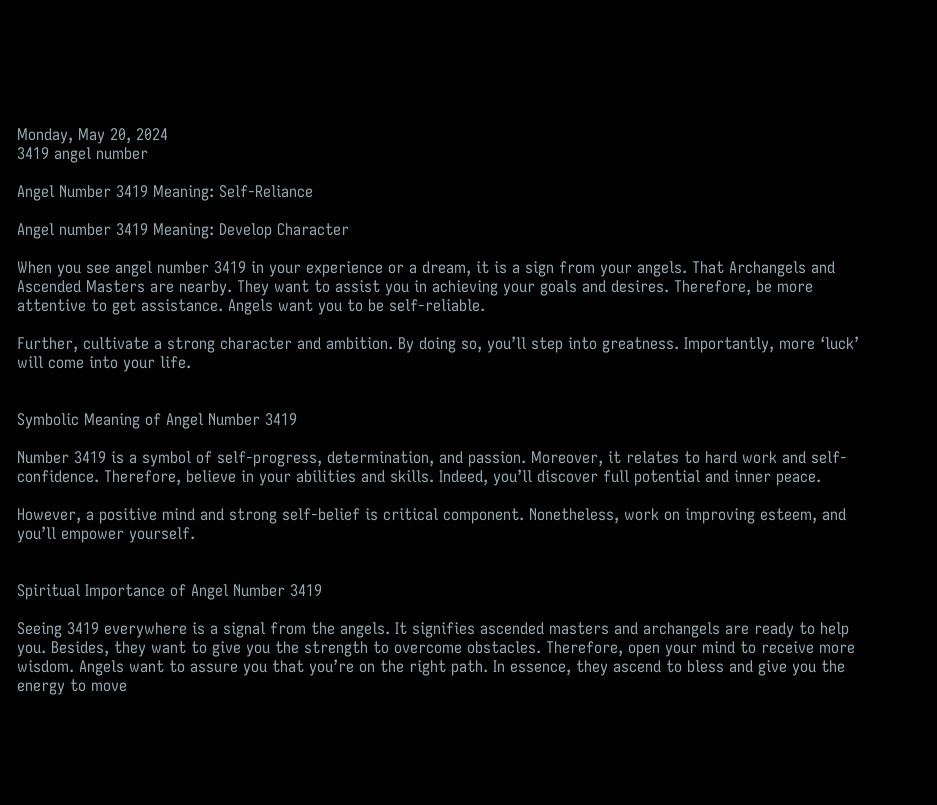Monday, May 20, 2024
3419 angel number

Angel Number 3419 Meaning: Self-Reliance

Angel number 3419 Meaning: Develop Character

When you see angel number 3419 in your experience or a dream, it is a sign from your angels. That Archangels and Ascended Masters are nearby. They want to assist you in achieving your goals and desires. Therefore, be more attentive to get assistance. Angels want you to be self-reliable.

Further, cultivate a strong character and ambition. By doing so, you’ll step into greatness. Importantly, more ‘luck’ will come into your life.


Symbolic Meaning of Angel Number 3419

Number 3419 is a symbol of self-progress, determination, and passion. Moreover, it relates to hard work and self-confidence. Therefore, believe in your abilities and skills. Indeed, you’ll discover full potential and inner peace.

However, a positive mind and strong self-belief is critical component. Nonetheless, work on improving esteem, and you’ll empower yourself.


Spiritual Importance of Angel Number 3419

Seeing 3419 everywhere is a signal from the angels. It signifies ascended masters and archangels are ready to help you. Besides, they want to give you the strength to overcome obstacles. Therefore, open your mind to receive more wisdom. Angels want to assure you that you’re on the right path. In essence, they ascend to bless and give you the energy to move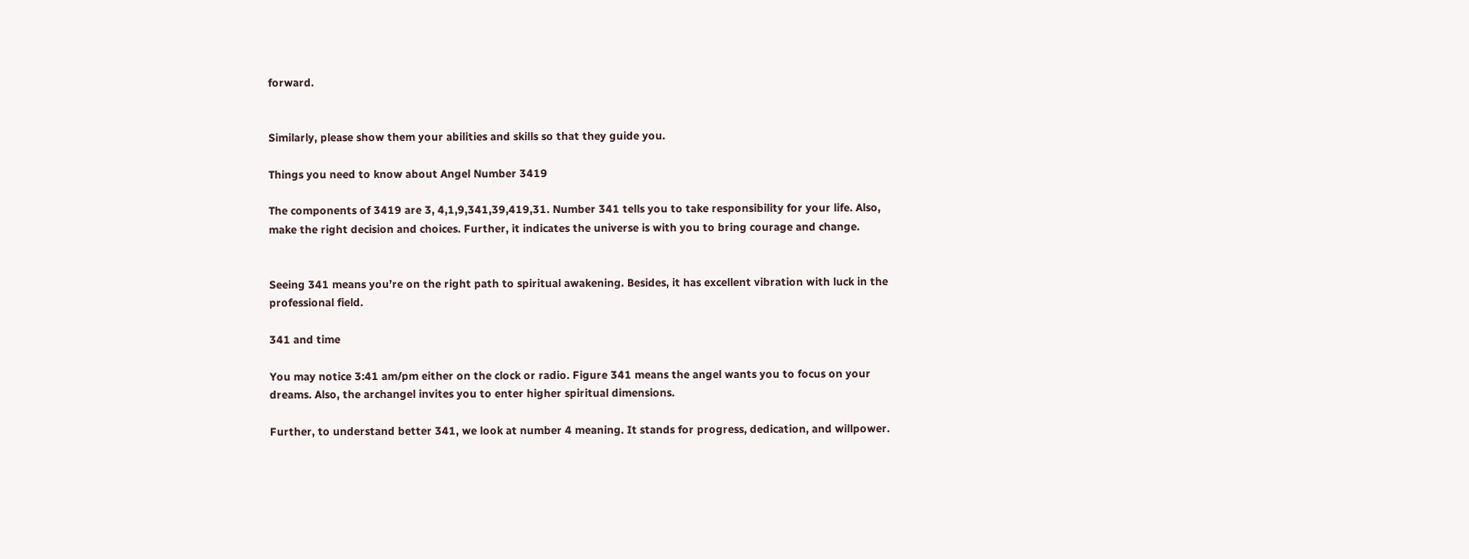forward.


Similarly, please show them your abilities and skills so that they guide you.

Things you need to know about Angel Number 3419

The components of 3419 are 3, 4,1,9,341,39,419,31. Number 341 tells you to take responsibility for your life. Also, make the right decision and choices. Further, it indicates the universe is with you to bring courage and change.


Seeing 341 means you’re on the right path to spiritual awakening. Besides, it has excellent vibration with luck in the professional field.

341 and time

You may notice 3:41 am/pm either on the clock or radio. Figure 341 means the angel wants you to focus on your dreams. Also, the archangel invites you to enter higher spiritual dimensions.

Further, to understand better 341, we look at number 4 meaning. It stands for progress, dedication, and willpower.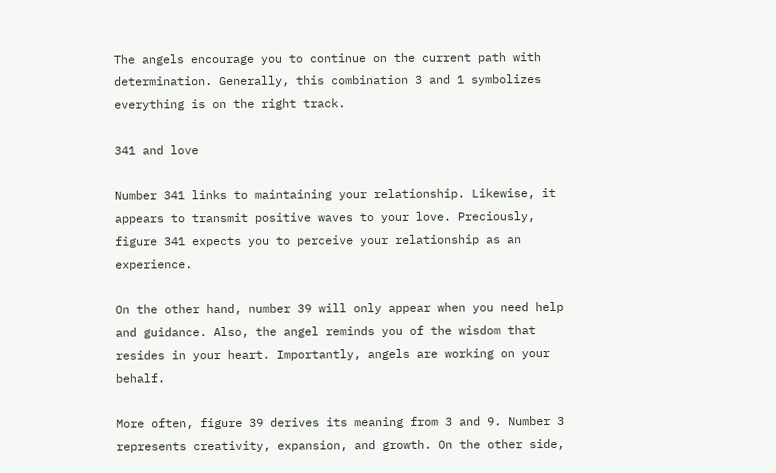The angels encourage you to continue on the current path with determination. Generally, this combination 3 and 1 symbolizes everything is on the right track.

341 and love

Number 341 links to maintaining your relationship. Likewise, it appears to transmit positive waves to your love. Preciously, figure 341 expects you to perceive your relationship as an experience.

On the other hand, number 39 will only appear when you need help and guidance. Also, the angel reminds you of the wisdom that resides in your heart. Importantly, angels are working on your behalf.

More often, figure 39 derives its meaning from 3 and 9. Number 3 represents creativity, expansion, and growth. On the other side,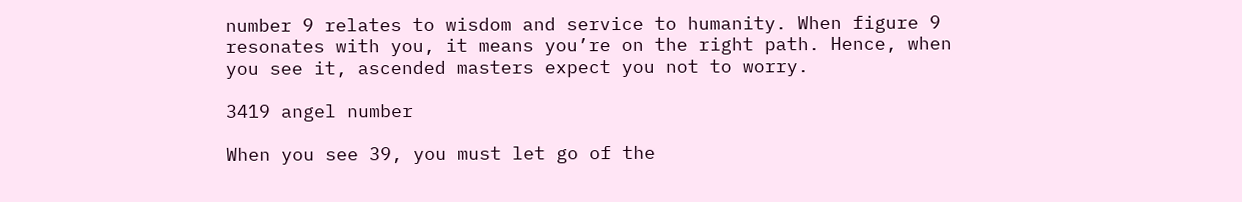number 9 relates to wisdom and service to humanity. When figure 9 resonates with you, it means you’re on the right path. Hence, when you see it, ascended masters expect you not to worry.

3419 angel number

When you see 39, you must let go of the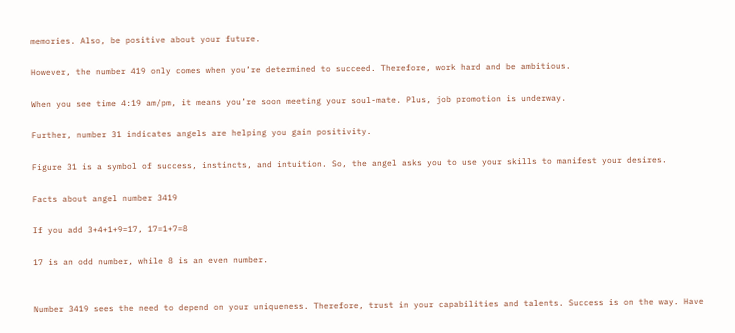memories. Also, be positive about your future.

However, the number 419 only comes when you’re determined to succeed. Therefore, work hard and be ambitious.

When you see time 4:19 am/pm, it means you’re soon meeting your soul-mate. Plus, job promotion is underway.

Further, number 31 indicates angels are helping you gain positivity.

Figure 31 is a symbol of success, instincts, and intuition. So, the angel asks you to use your skills to manifest your desires.

Facts about angel number 3419

If you add 3+4+1+9=17, 17=1+7=8

17 is an odd number, while 8 is an even number.


Number 3419 sees the need to depend on your uniqueness. Therefore, trust in your capabilities and talents. Success is on the way. Have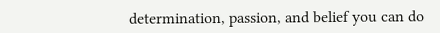determination, passion, and belief you can do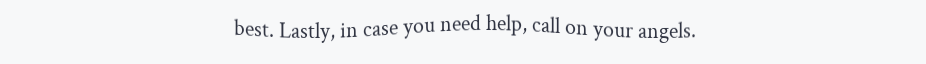best. Lastly, in case you need help, call on your angels.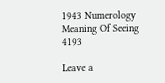1943 Numerology
Meaning Of Seeing 4193

Leave a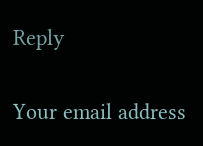Reply

Your email address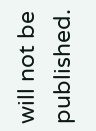will not be published.